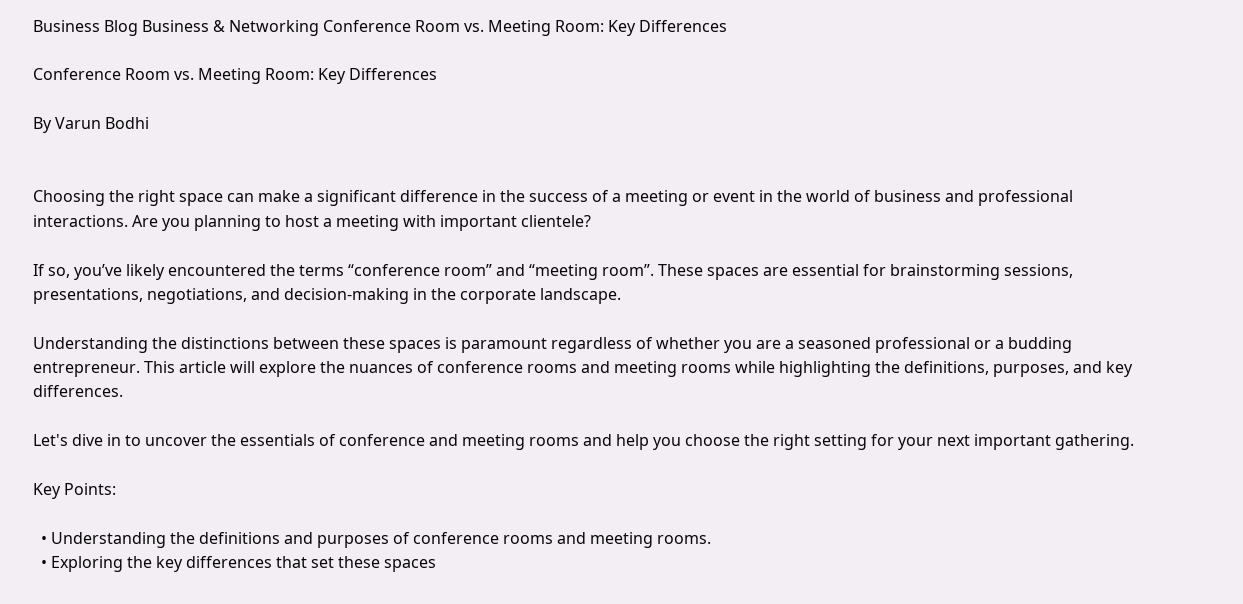Business Blog Business & Networking Conference Room vs. Meeting Room: Key Differences

Conference Room vs. Meeting Room: Key Differences

By Varun Bodhi


Choosing the right space can make a significant difference in the success of a meeting or event in the world of business and professional interactions. Are you planning to host a meeting with important clientele?

If so, you’ve likely encountered the terms “conference room” and “meeting room”. These spaces are essential for brainstorming sessions, presentations, negotiations, and decision-making in the corporate landscape.

Understanding the distinctions between these spaces is paramount regardless of whether you are a seasoned professional or a budding entrepreneur. This article will explore the nuances of conference rooms and meeting rooms while highlighting the definitions, purposes, and key differences.

Let's dive in to uncover the essentials of conference and meeting rooms and help you choose the right setting for your next important gathering.

Key Points:

  • Understanding the definitions and purposes of conference rooms and meeting rooms.
  • Exploring the key differences that set these spaces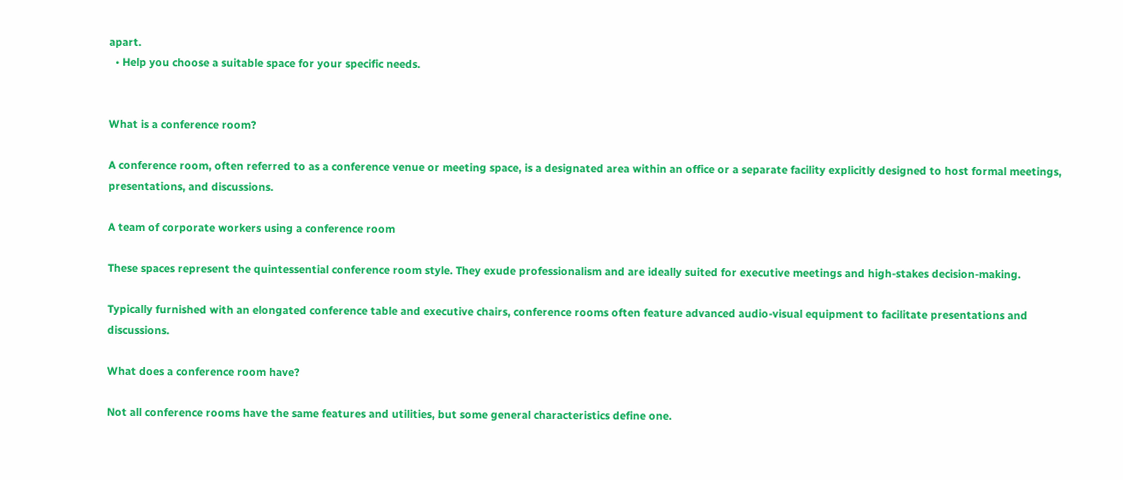apart.
  • Help you choose a suitable space for your specific needs.


What is a conference room?

A conference room, often referred to as a conference venue or meeting space, is a designated area within an office or a separate facility explicitly designed to host formal meetings, presentations, and discussions.

A team of corporate workers using a conference room

These spaces represent the quintessential conference room style. They exude professionalism and are ideally suited for executive meetings and high-stakes decision-making.

Typically furnished with an elongated conference table and executive chairs, conference rooms often feature advanced audio-visual equipment to facilitate presentations and discussions.

What does a conference room have?

Not all conference rooms have the same features and utilities, but some general characteristics define one.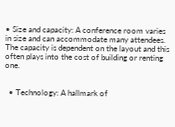• Size and capacity: A conference room varies in size and can accommodate many attendees. The capacity is dependent on the layout and this often plays into the cost of building or renting one.


  • Technology: A hallmark of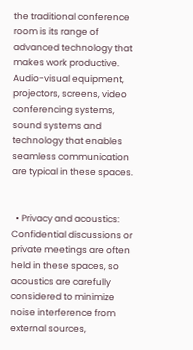the traditional conference room is its range of advanced technology that makes work productive. Audio-visual equipment, projectors, screens, video conferencing systems, sound systems and technology that enables seamless communication are typical in these spaces.


  • Privacy and acoustics: Confidential discussions or private meetings are often held in these spaces, so acoustics are carefully considered to minimize noise interference from external sources,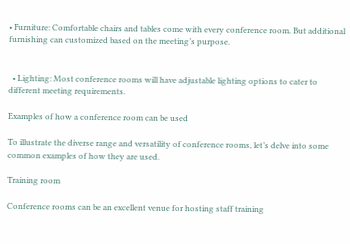• Furniture: Comfortable chairs and tables come with every conference room. But additional furnishing can customized based on the meeting’s purpose.


  • Lighting: Most conference rooms will have adjustable lighting options to cater to different meeting requirements.

Examples of how a conference room can be used

To illustrate the diverse range and versatility of conference rooms, let’s delve into some common examples of how they are used.

Training room

Conference rooms can be an excellent venue for hosting staff training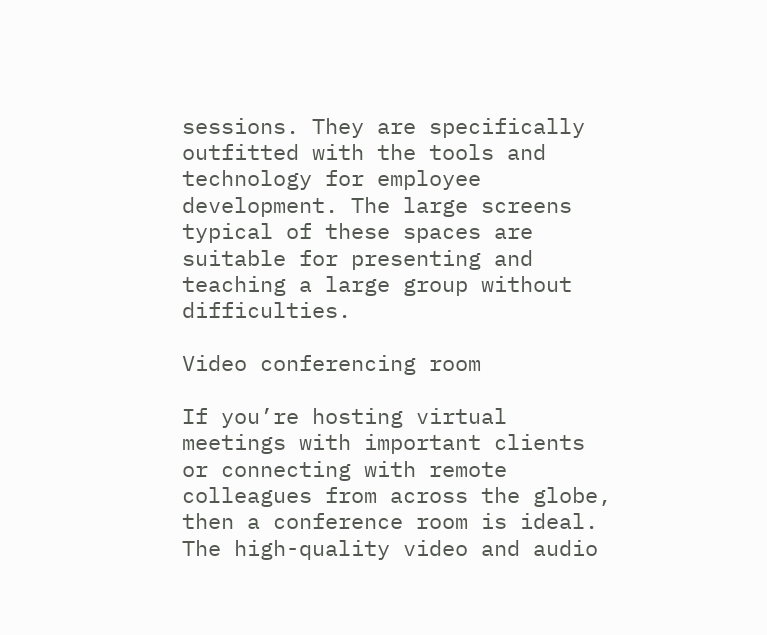sessions. They are specifically outfitted with the tools and technology for employee development. The large screens typical of these spaces are suitable for presenting and teaching a large group without difficulties.

Video conferencing room

If you’re hosting virtual meetings with important clients or connecting with remote colleagues from across the globe, then a conference room is ideal. The high-quality video and audio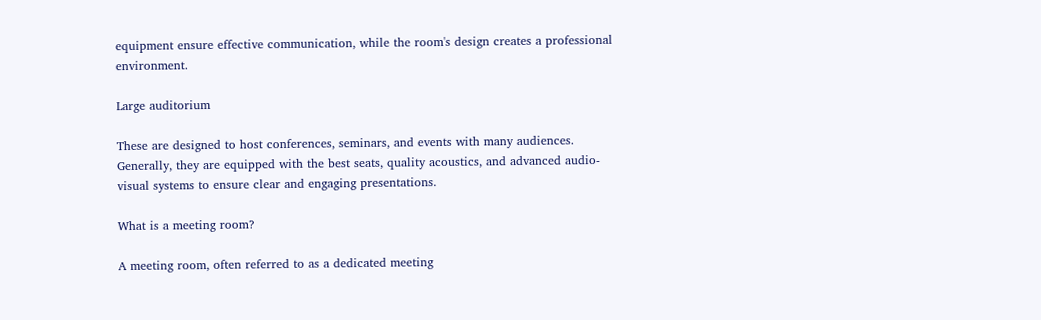equipment ensure effective communication, while the room's design creates a professional environment.

Large auditorium

These are designed to host conferences, seminars, and events with many audiences. Generally, they are equipped with the best seats, quality acoustics, and advanced audio-visual systems to ensure clear and engaging presentations.

What is a meeting room?

A meeting room, often referred to as a dedicated meeting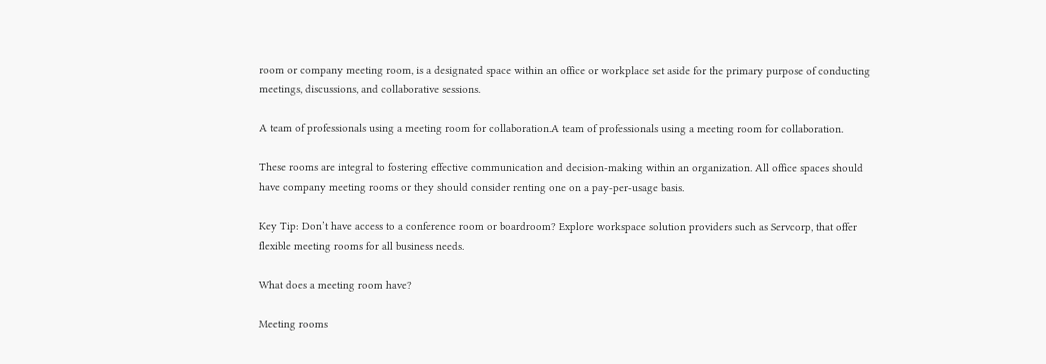room or company meeting room, is a designated space within an office or workplace set aside for the primary purpose of conducting meetings, discussions, and collaborative sessions.

A team of professionals using a meeting room for collaboration.A team of professionals using a meeting room for collaboration.

These rooms are integral to fostering effective communication and decision-making within an organization. All office spaces should have company meeting rooms or they should consider renting one on a pay-per-usage basis.

Key Tip: Don’t have access to a conference room or boardroom? Explore workspace solution providers such as Servcorp, that offer flexible meeting rooms for all business needs.

What does a meeting room have?

Meeting rooms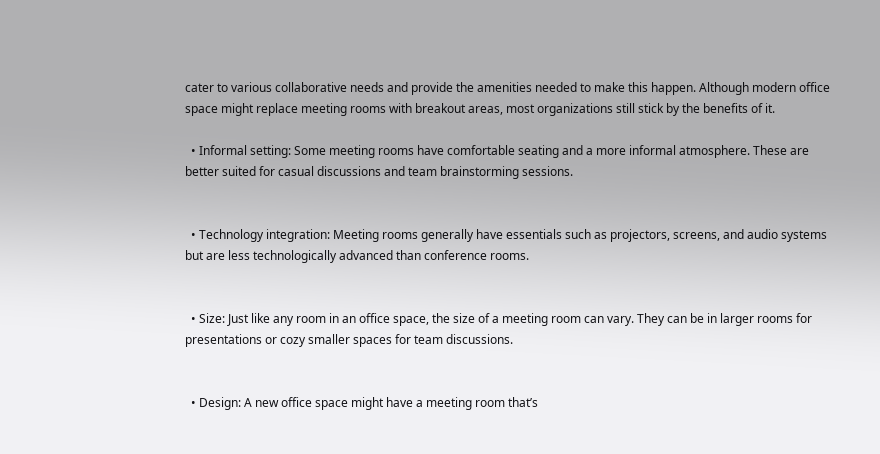cater to various collaborative needs and provide the amenities needed to make this happen. Although modern office space might replace meeting rooms with breakout areas, most organizations still stick by the benefits of it.

  • Informal setting: Some meeting rooms have comfortable seating and a more informal atmosphere. These are better suited for casual discussions and team brainstorming sessions.


  • Technology integration: Meeting rooms generally have essentials such as projectors, screens, and audio systems but are less technologically advanced than conference rooms.


  • Size: Just like any room in an office space, the size of a meeting room can vary. They can be in larger rooms for presentations or cozy smaller spaces for team discussions.


  • Design: A new office space might have a meeting room that’s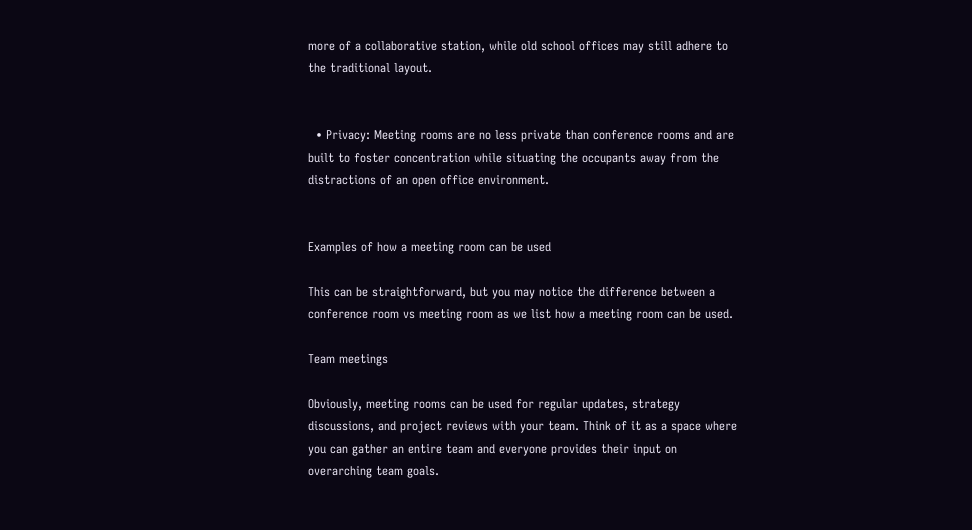more of a collaborative station, while old school offices may still adhere to the traditional layout.


  • Privacy: Meeting rooms are no less private than conference rooms and are built to foster concentration while situating the occupants away from the distractions of an open office environment.


Examples of how a meeting room can be used

This can be straightforward, but you may notice the difference between a conference room vs meeting room as we list how a meeting room can be used.

Team meetings

Obviously, meeting rooms can be used for regular updates, strategy discussions, and project reviews with your team. Think of it as a space where you can gather an entire team and everyone provides their input on overarching team goals.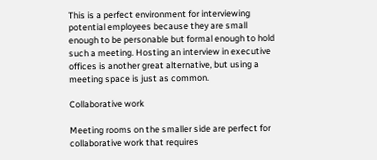This is a perfect environment for interviewing potential employees because they are small enough to be personable but formal enough to hold such a meeting. Hosting an interview in executive offices is another great alternative, but using a meeting space is just as common.

Collaborative work

Meeting rooms on the smaller side are perfect for collaborative work that requires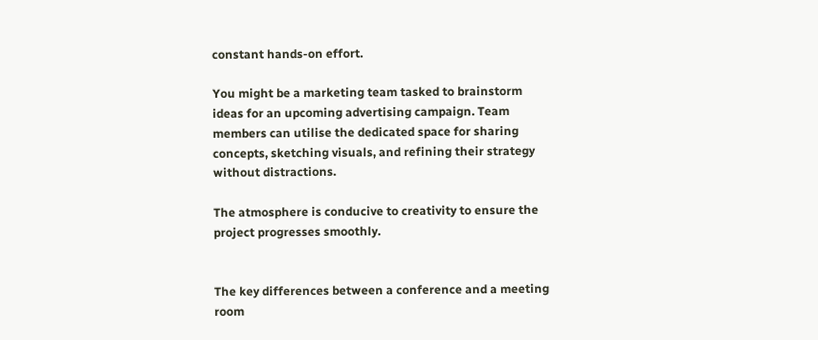constant hands-on effort.

You might be a marketing team tasked to brainstorm ideas for an upcoming advertising campaign. Team members can utilise the dedicated space for sharing concepts, sketching visuals, and refining their strategy without distractions.

The atmosphere is conducive to creativity to ensure the project progresses smoothly.


The key differences between a conference and a meeting room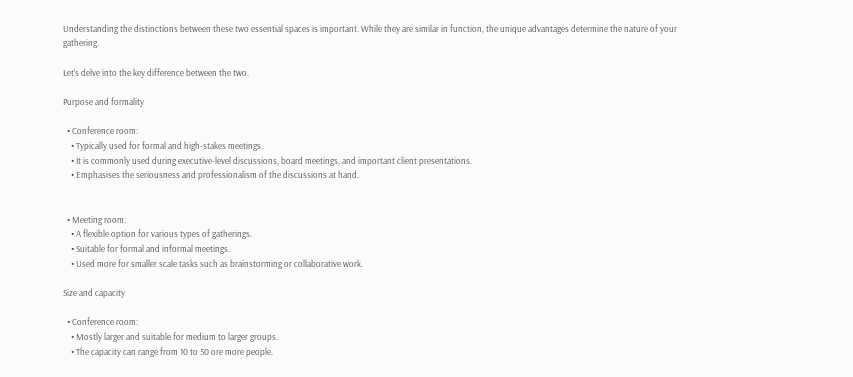Understanding the distinctions between these two essential spaces is important. While they are similar in function, the unique advantages determine the nature of your gathering.

Let’s delve into the key difference between the two.

Purpose and formality

  • Conference room:
    • Typically used for formal and high-stakes meetings.
    • It is commonly used during executive-level discussions, board meetings, and important client presentations.
    • Emphasises the seriousness and professionalism of the discussions at hand.


  • Meeting room:
    • A flexible option for various types of gatherings.
    • Suitable for formal and informal meetings.
    • Used more for smaller scale tasks such as brainstorming or collaborative work.

Size and capacity

  • Conference room:
    • Mostly larger and suitable for medium to larger groups.
    • The capacity can range from 10 to 50 ore more people.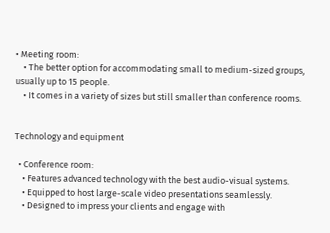• Meeting room:
    • The better option for accommodating small to medium-sized groups, usually up to 15 people.
    • It comes in a variety of sizes but still smaller than conference rooms.


Technology and equipment

  • Conference room:
    • Features advanced technology with the best audio-visual systems.
    • Equipped to host large-scale video presentations seamlessly.
    • Designed to impress your clients and engage with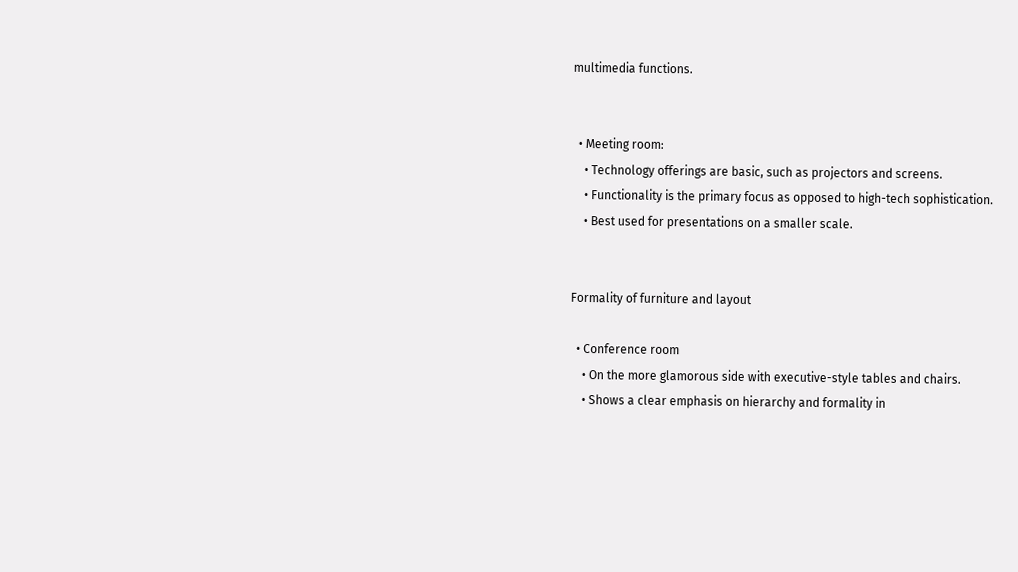multimedia functions.


  • Meeting room:
    • Technology offerings are basic, such as projectors and screens.
    • Functionality is the primary focus as opposed to high-tech sophistication.
    • Best used for presentations on a smaller scale.


Formality of furniture and layout

  • Conference room
    • On the more glamorous side with executive-style tables and chairs.
    • Shows a clear emphasis on hierarchy and formality in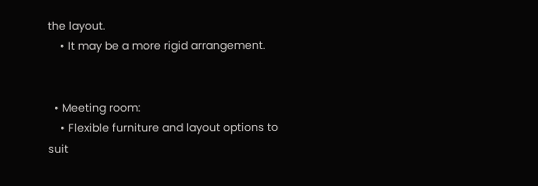the layout.
    • It may be a more rigid arrangement.


  • Meeting room:
    • Flexible furniture and layout options to suit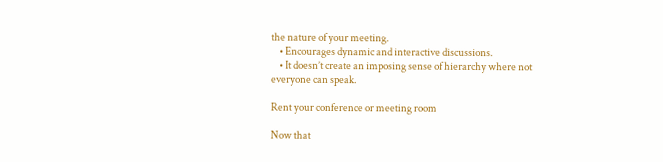the nature of your meeting.
    • Encourages dynamic and interactive discussions.
    • It doesn’t create an imposing sense of hierarchy where not everyone can speak.

Rent your conference or meeting room

Now that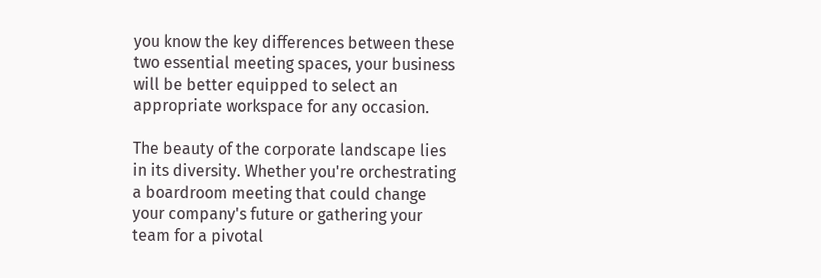you know the key differences between these two essential meeting spaces, your business will be better equipped to select an appropriate workspace for any occasion.

The beauty of the corporate landscape lies in its diversity. Whether you're orchestrating a boardroom meeting that could change your company's future or gathering your team for a pivotal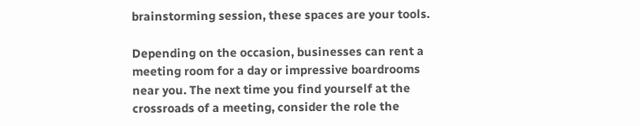brainstorming session, these spaces are your tools.

Depending on the occasion, businesses can rent a meeting room for a day or impressive boardrooms near you. The next time you find yourself at the crossroads of a meeting, consider the role the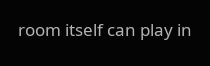room itself can play in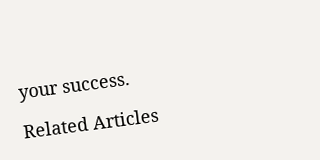your success.

Related Articles